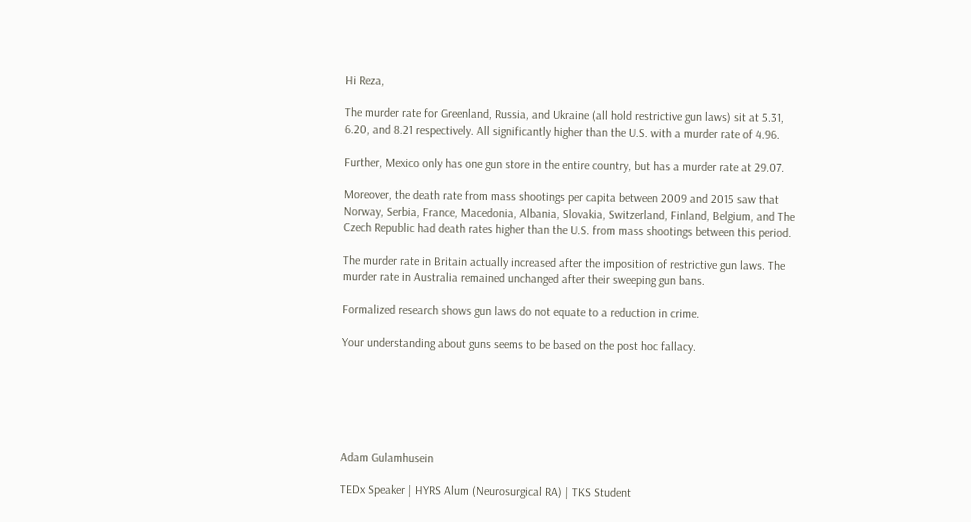Hi Reza,

The murder rate for Greenland, Russia, and Ukraine (all hold restrictive gun laws) sit at 5.31, 6.20, and 8.21 respectively. All significantly higher than the U.S. with a murder rate of 4.96.

Further, Mexico only has one gun store in the entire country, but has a murder rate at 29.07.

Moreover, the death rate from mass shootings per capita between 2009 and 2015 saw that Norway, Serbia, France, Macedonia, Albania, Slovakia, Switzerland, Finland, Belgium, and The Czech Republic had death rates higher than the U.S. from mass shootings between this period.

The murder rate in Britain actually increased after the imposition of restrictive gun laws. The murder rate in Australia remained unchanged after their sweeping gun bans.

Formalized research shows gun laws do not equate to a reduction in crime.

Your understanding about guns seems to be based on the post hoc fallacy.






Adam Gulamhusein

TEDx Speaker | HYRS Alum (Neurosurgical RA) | TKS Student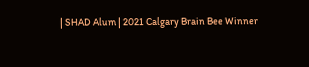| SHAD Alum | 2021 Calgary Brain Bee Winner